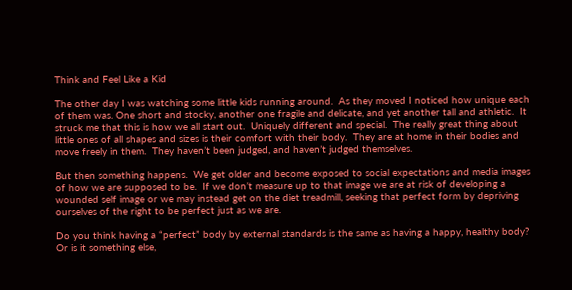Think and Feel Like a Kid

The other day I was watching some little kids running around.  As they moved I noticed how unique each of them was. One short and stocky, another one fragile and delicate, and yet another tall and athletic.  It struck me that this is how we all start out.  Uniquely different and special.  The really great thing about little ones of all shapes and sizes is their comfort with their body.  They are at home in their bodies and move freely in them.  They haven’t been judged, and haven’t judged themselves.

But then something happens.  We get older and become exposed to social expectations and media images of how we are supposed to be.  If we don’t measure up to that image we are at risk of developing a wounded self image or we may instead get on the diet treadmill, seeking that perfect form by depriving ourselves of the right to be perfect just as we are.

Do you think having a “perfect” body by external standards is the same as having a happy, healthy body? Or is it something else,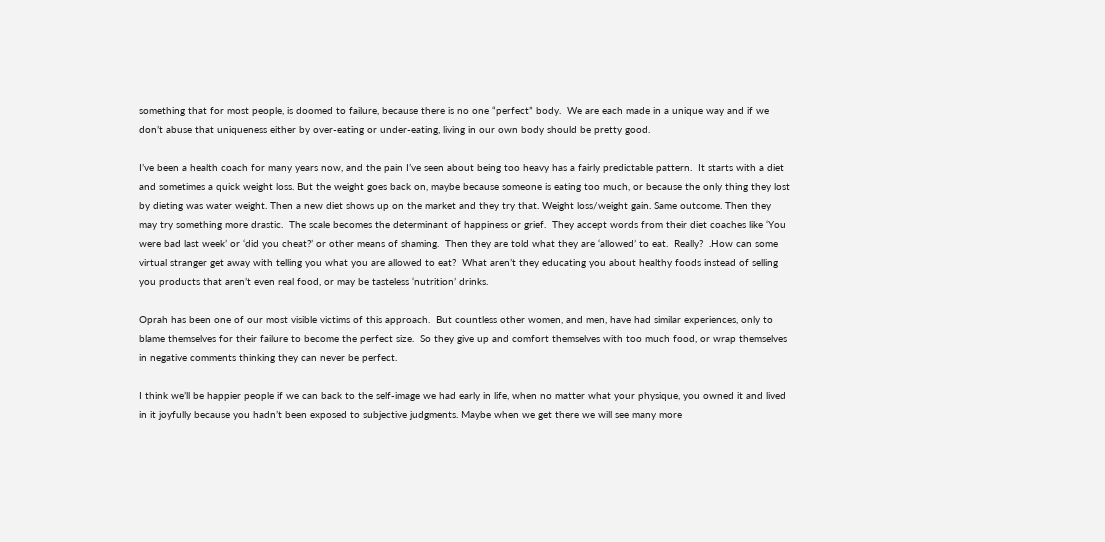something that for most people, is doomed to failure, because there is no one “perfect” body.  We are each made in a unique way and if we don’t abuse that uniqueness either by over-eating or under-eating, living in our own body should be pretty good.

I’ve been a health coach for many years now, and the pain I’ve seen about being too heavy has a fairly predictable pattern.  It starts with a diet and sometimes a quick weight loss. But the weight goes back on, maybe because someone is eating too much, or because the only thing they lost by dieting was water weight. Then a new diet shows up on the market and they try that. Weight loss/weight gain. Same outcome. Then they may try something more drastic.  The scale becomes the determinant of happiness or grief.  They accept words from their diet coaches like ‘You were bad last week’ or ‘did you cheat?’ or other means of shaming.  Then they are told what they are ‘allowed’ to eat.  Really?  .How can some virtual stranger get away with telling you what you are allowed to eat?  What aren’t they educating you about healthy foods instead of selling you products that aren’t even real food, or may be tasteless ‘nutrition’ drinks.

Oprah has been one of our most visible victims of this approach.  But countless other women, and men, have had similar experiences, only to blame themselves for their failure to become the perfect size.  So they give up and comfort themselves with too much food, or wrap themselves in negative comments thinking they can never be perfect.

I think we’ll be happier people if we can back to the self-image we had early in life, when no matter what your physique, you owned it and lived in it joyfully because you hadn’t been exposed to subjective judgments. Maybe when we get there we will see many more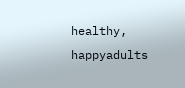healthy, happyadults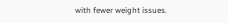with fewer weight issues.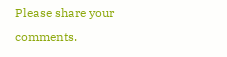Please share your comments.